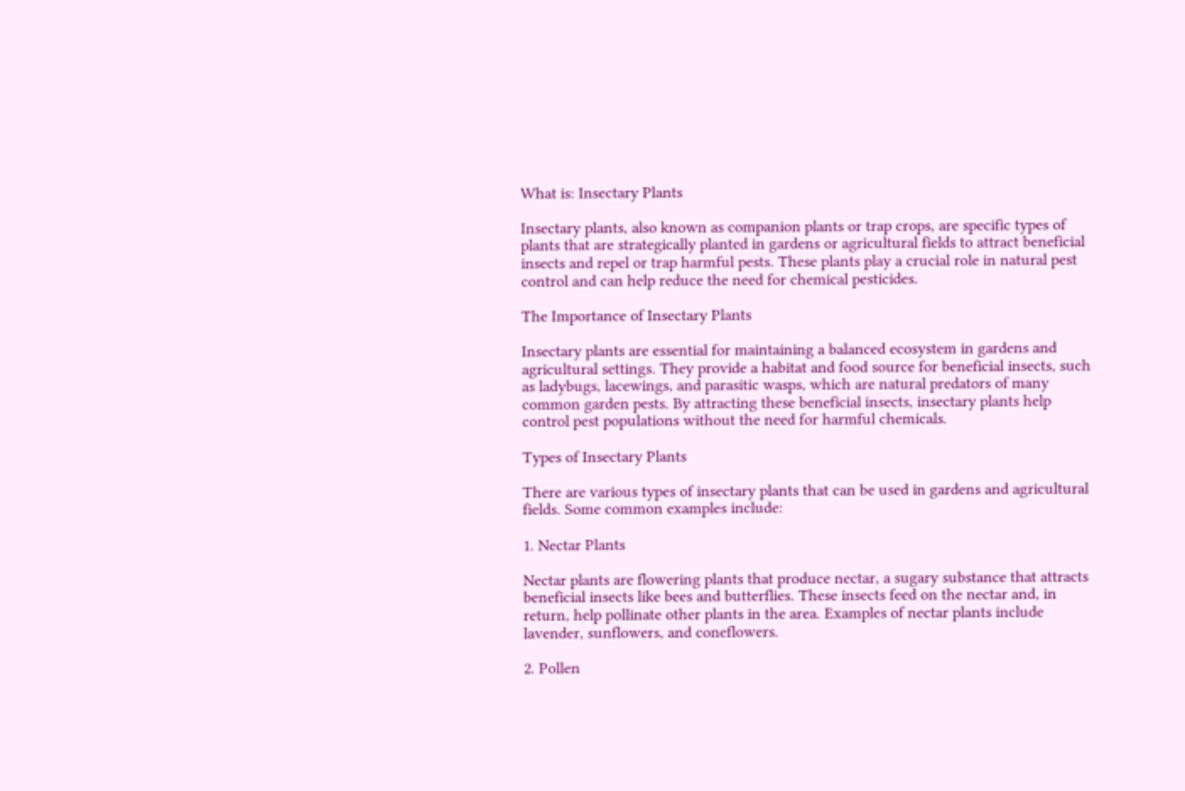What is: Insectary Plants

Insectary plants, also known as companion plants or trap crops, are specific types of plants that are strategically planted in gardens or agricultural fields to attract beneficial insects and repel or trap harmful pests. These plants play a crucial role in natural pest control and can help reduce the need for chemical pesticides.

The Importance of Insectary Plants

Insectary plants are essential for maintaining a balanced ecosystem in gardens and agricultural settings. They provide a habitat and food source for beneficial insects, such as ladybugs, lacewings, and parasitic wasps, which are natural predators of many common garden pests. By attracting these beneficial insects, insectary plants help control pest populations without the need for harmful chemicals.

Types of Insectary Plants

There are various types of insectary plants that can be used in gardens and agricultural fields. Some common examples include:

1. Nectar Plants

Nectar plants are flowering plants that produce nectar, a sugary substance that attracts beneficial insects like bees and butterflies. These insects feed on the nectar and, in return, help pollinate other plants in the area. Examples of nectar plants include lavender, sunflowers, and coneflowers.

2. Pollen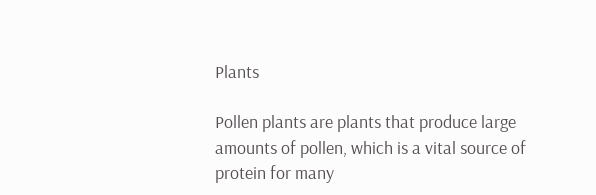Plants

Pollen plants are plants that produce large amounts of pollen, which is a vital source of protein for many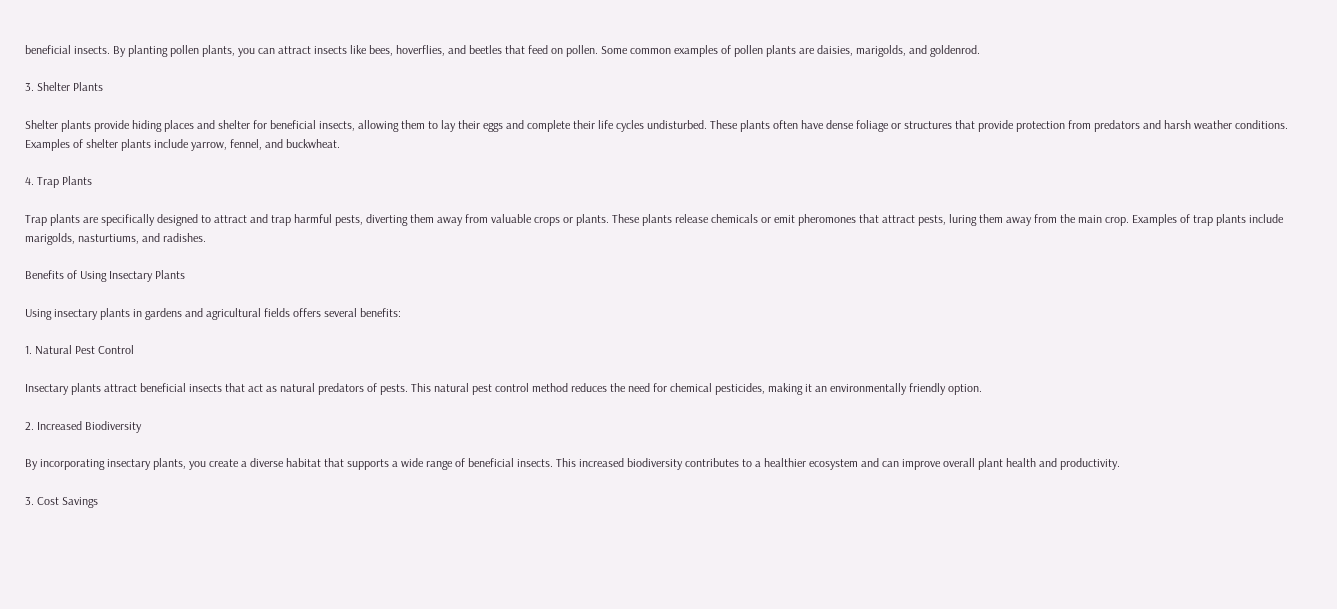beneficial insects. By planting pollen plants, you can attract insects like bees, hoverflies, and beetles that feed on pollen. Some common examples of pollen plants are daisies, marigolds, and goldenrod.

3. Shelter Plants

Shelter plants provide hiding places and shelter for beneficial insects, allowing them to lay their eggs and complete their life cycles undisturbed. These plants often have dense foliage or structures that provide protection from predators and harsh weather conditions. Examples of shelter plants include yarrow, fennel, and buckwheat.

4. Trap Plants

Trap plants are specifically designed to attract and trap harmful pests, diverting them away from valuable crops or plants. These plants release chemicals or emit pheromones that attract pests, luring them away from the main crop. Examples of trap plants include marigolds, nasturtiums, and radishes.

Benefits of Using Insectary Plants

Using insectary plants in gardens and agricultural fields offers several benefits:

1. Natural Pest Control

Insectary plants attract beneficial insects that act as natural predators of pests. This natural pest control method reduces the need for chemical pesticides, making it an environmentally friendly option.

2. Increased Biodiversity

By incorporating insectary plants, you create a diverse habitat that supports a wide range of beneficial insects. This increased biodiversity contributes to a healthier ecosystem and can improve overall plant health and productivity.

3. Cost Savings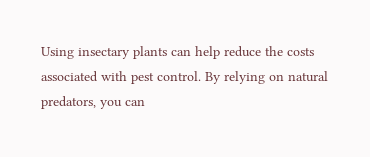Using insectary plants can help reduce the costs associated with pest control. By relying on natural predators, you can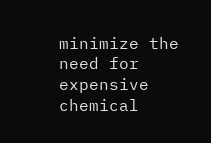minimize the need for expensive chemical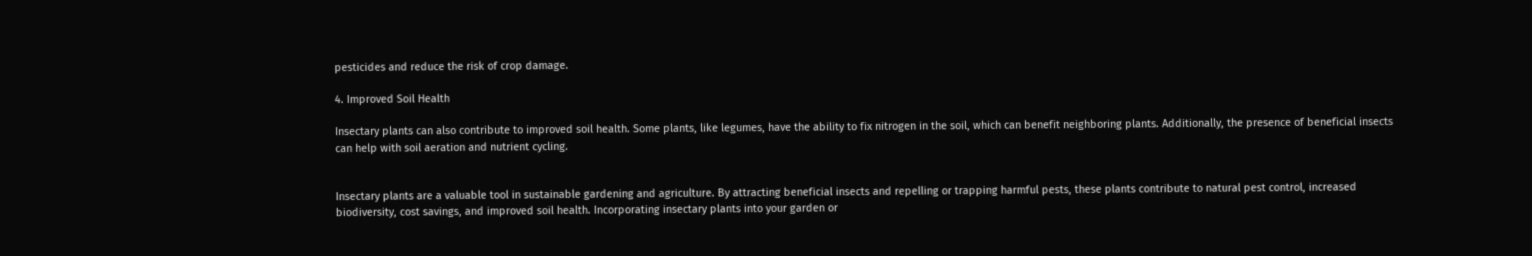pesticides and reduce the risk of crop damage.

4. Improved Soil Health

Insectary plants can also contribute to improved soil health. Some plants, like legumes, have the ability to fix nitrogen in the soil, which can benefit neighboring plants. Additionally, the presence of beneficial insects can help with soil aeration and nutrient cycling.


Insectary plants are a valuable tool in sustainable gardening and agriculture. By attracting beneficial insects and repelling or trapping harmful pests, these plants contribute to natural pest control, increased biodiversity, cost savings, and improved soil health. Incorporating insectary plants into your garden or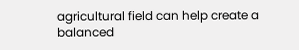agricultural field can help create a balanced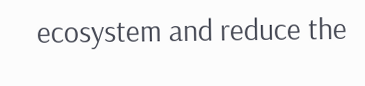ecosystem and reduce the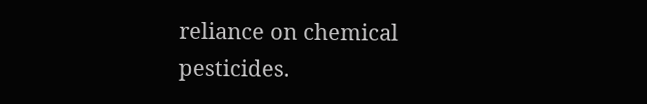reliance on chemical pesticides.